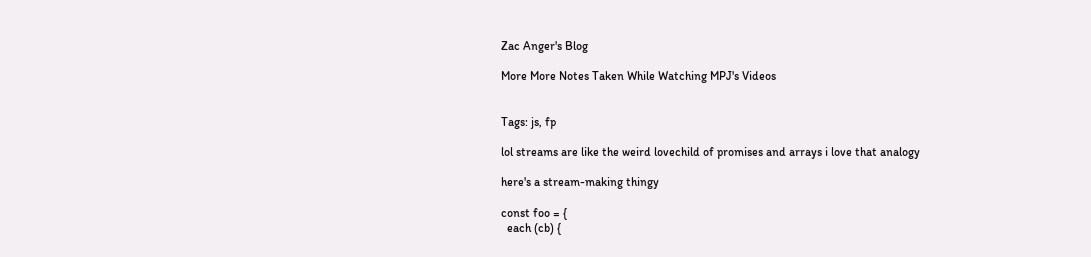Zac Anger's Blog

More More Notes Taken While Watching MPJ's Videos


Tags: js, fp

lol streams are like the weird lovechild of promises and arrays i love that analogy

here's a stream-making thingy

const foo = {
  each (cb) {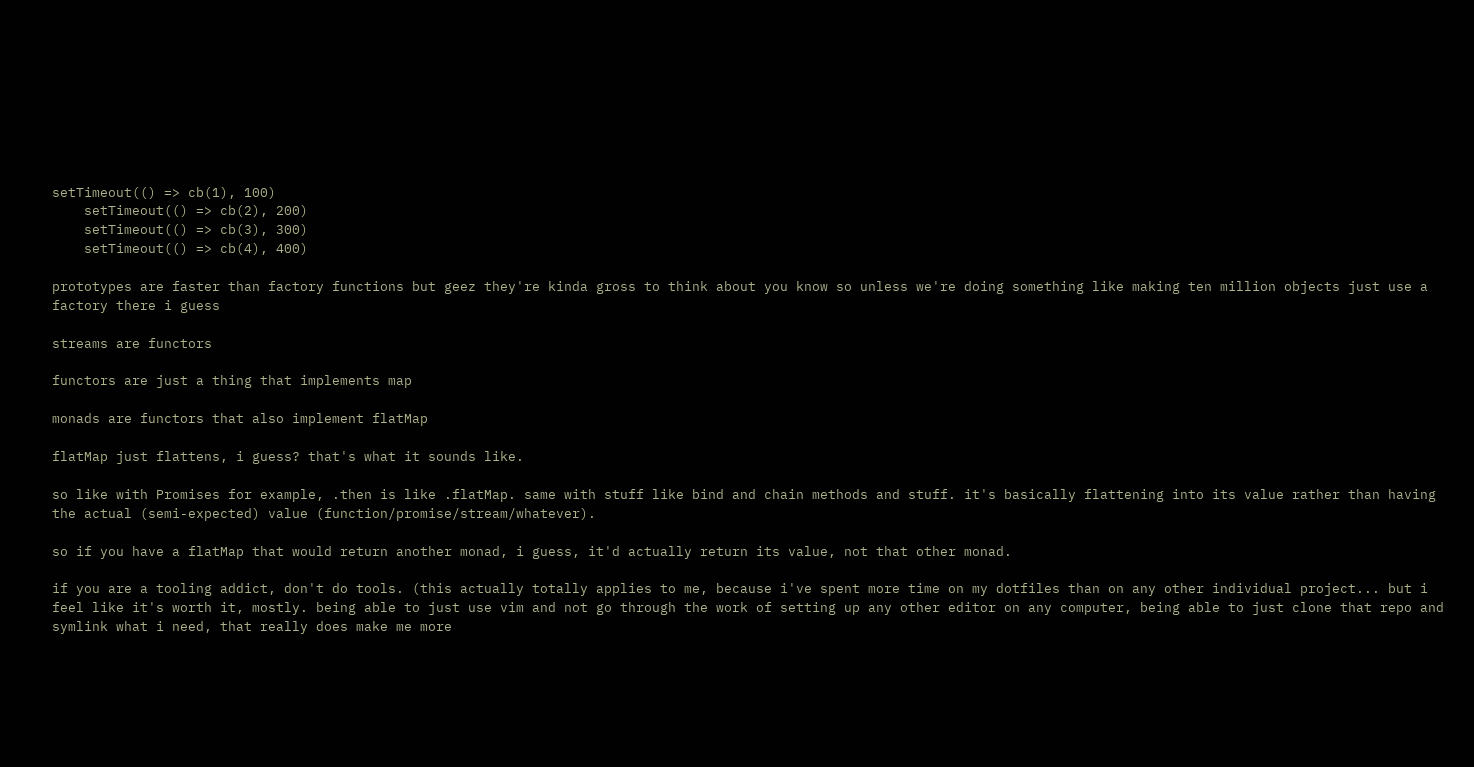setTimeout(() => cb(1), 100)
    setTimeout(() => cb(2), 200)
    setTimeout(() => cb(3), 300)
    setTimeout(() => cb(4), 400)

prototypes are faster than factory functions but geez they're kinda gross to think about you know so unless we're doing something like making ten million objects just use a factory there i guess

streams are functors

functors are just a thing that implements map

monads are functors that also implement flatMap

flatMap just flattens, i guess? that's what it sounds like.

so like with Promises for example, .then is like .flatMap. same with stuff like bind and chain methods and stuff. it's basically flattening into its value rather than having the actual (semi-expected) value (function/promise/stream/whatever).

so if you have a flatMap that would return another monad, i guess, it'd actually return its value, not that other monad.

if you are a tooling addict, don't do tools. (this actually totally applies to me, because i've spent more time on my dotfiles than on any other individual project... but i feel like it's worth it, mostly. being able to just use vim and not go through the work of setting up any other editor on any computer, being able to just clone that repo and symlink what i need, that really does make me more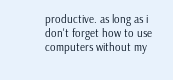productive. as long as i don't forget how to use computers without my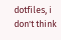dotfiles, i don't think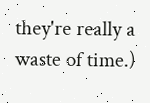they're really a waste of time.)